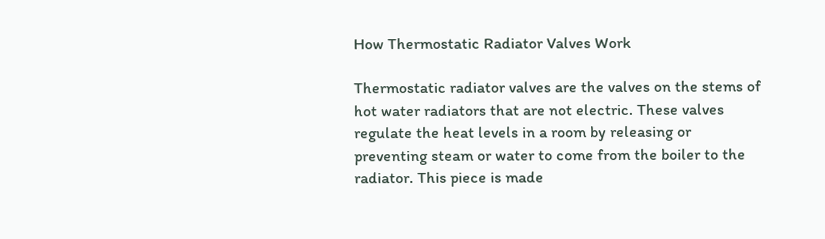How Thermostatic Radiator Valves Work

Thermostatic radiator valves are the valves on the stems of hot water radiators that are not electric. These valves regulate the heat levels in a room by releasing or preventing steam or water to come from the boiler to the radiator. This piece is made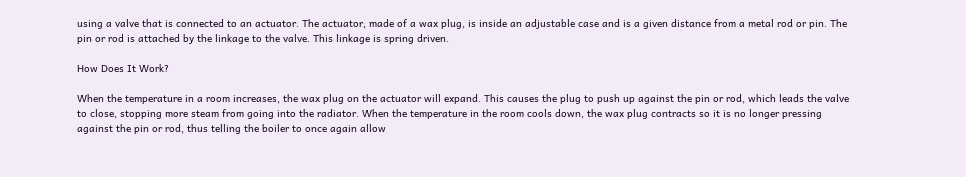using a valve that is connected to an actuator. The actuator, made of a wax plug, is inside an adjustable case and is a given distance from a metal rod or pin. The pin or rod is attached by the linkage to the valve. This linkage is spring driven.

How Does It Work?

When the temperature in a room increases, the wax plug on the actuator will expand. This causes the plug to push up against the pin or rod, which leads the valve to close, stopping more steam from going into the radiator. When the temperature in the room cools down, the wax plug contracts so it is no longer pressing against the pin or rod, thus telling the boiler to once again allow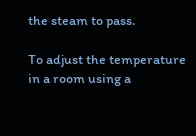the steam to pass.

To adjust the temperature in a room using a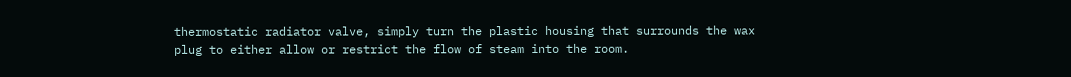thermostatic radiator valve, simply turn the plastic housing that surrounds the wax plug to either allow or restrict the flow of steam into the room.